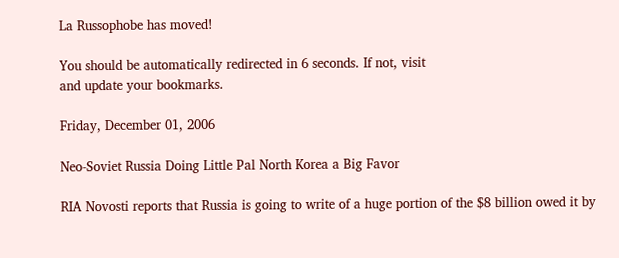La Russophobe has moved!

You should be automatically redirected in 6 seconds. If not, visit
and update your bookmarks.

Friday, December 01, 2006

Neo-Soviet Russia Doing Little Pal North Korea a Big Favor

RIA Novosti reports that Russia is going to write of a huge portion of the $8 billion owed it by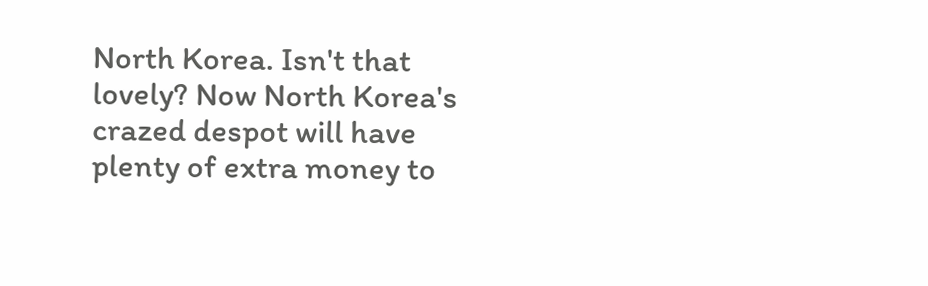North Korea. Isn't that lovely? Now North Korea's crazed despot will have plenty of extra money to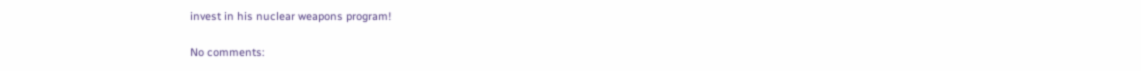invest in his nuclear weapons program!

No comments: